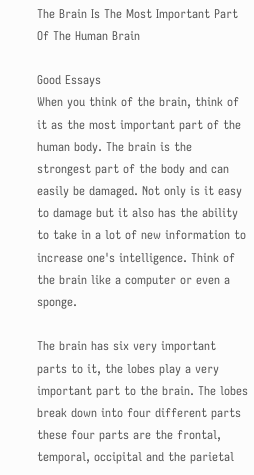The Brain Is The Most Important Part Of The Human Brain

Good Essays
When you think of the brain, think of it as the most important part of the human body. The brain is the strongest part of the body and can easily be damaged. Not only is it easy to damage but it also has the ability to take in a lot of new information to increase one's intelligence. Think of the brain like a computer or even a sponge.

The brain has six very important parts to it, the lobes play a very important part to the brain. The lobes break down into four different parts these four parts are the frontal, temporal, occipital and the parietal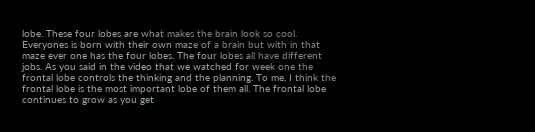lobe. These four lobes are what makes the brain look so cool. Everyones is born with their own maze of a brain but with in that maze ever one has the four lobes. The four lobes all have different jobs. As you said in the video that we watched for week one the frontal lobe controls the thinking and the planning. To me, I think the frontal lobe is the most important lobe of them all. The frontal lobe continues to grow as you get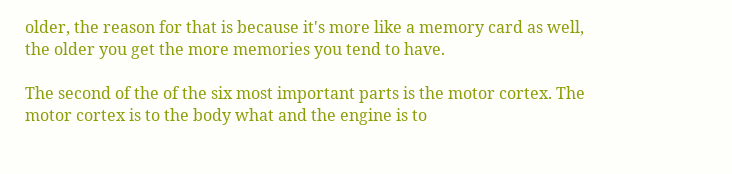older, the reason for that is because it's more like a memory card as well, the older you get the more memories you tend to have.

The second of the of the six most important parts is the motor cortex. The motor cortex is to the body what and the engine is to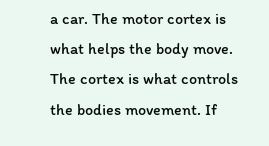a car. The motor cortex is what helps the body move. The cortex is what controls the bodies movement. If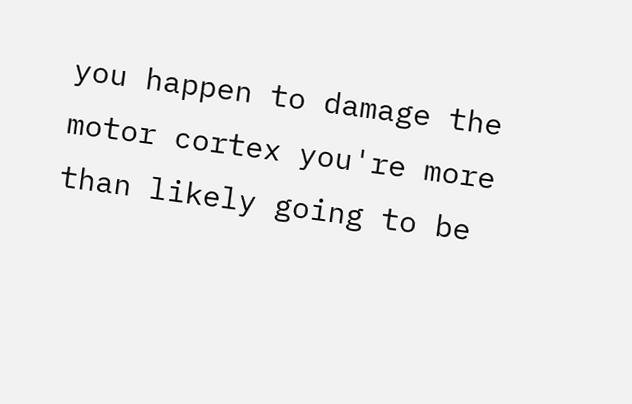you happen to damage the motor cortex you're more than likely going to be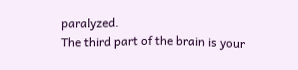paralyzed.
The third part of the brain is your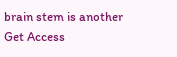brain stem is another
Get Access